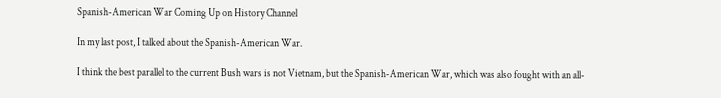Spanish-American War Coming Up on History Channel

In my last post, I talked about the Spanish-American War.

I think the best parallel to the current Bush wars is not Vietnam, but the Spanish-American War, which was also fought with an all-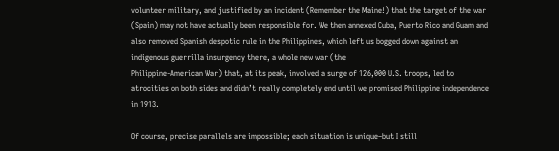volunteer military, and justified by an incident (Remember the Maine!) that the target of the war (Spain) may not have actually been responsible for. We then annexed Cuba, Puerto Rico and Guam and also removed Spanish despotic rule in the Philippines, which left us bogged down against an indigenous guerrilla insurgency there, a whole new war (the
Philippine-American War) that, at its peak, involved a surge of 126,000 U.S. troops, led to atrocities on both sides and didn’t really completely end until we promised Philippine independence in 1913.

Of course, precise parallels are impossible; each situation is unique–but I still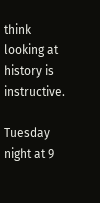think looking at history is instructive.

Tuesday night at 9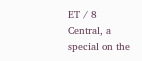ET / 8 Central, a special on the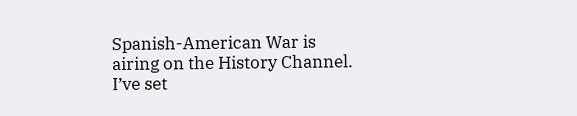Spanish-American War is airing on the History Channel. I’ve set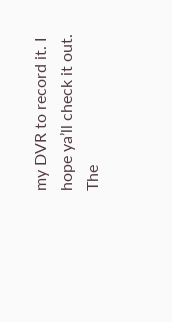my DVR to record it. I hope ya’ll check it out.
The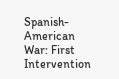Spanish-American War: First Intervention